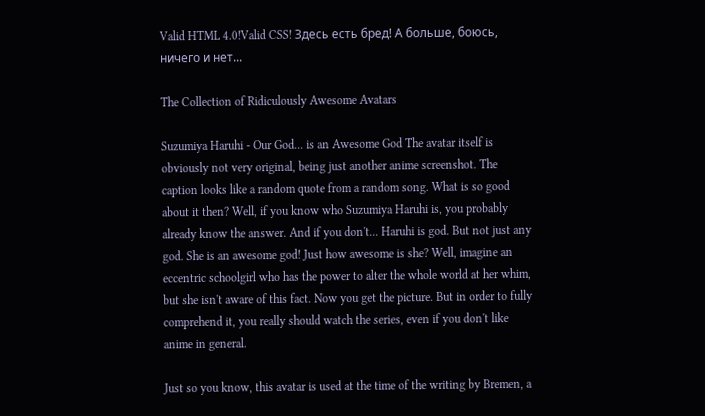Valid HTML 4.0!Valid CSS! Здесь есть бред! А больше, боюсь, ничего и нет...

The Collection of Ridiculously Awesome Avatars

Suzumiya Haruhi - Our God... is an Awesome God The avatar itself is obviously not very original, being just another anime screenshot. The caption looks like a random quote from a random song. What is so good about it then? Well, if you know who Suzumiya Haruhi is, you probably already know the answer. And if you don't... Haruhi is god. But not just any god. She is an awesome god! Just how awesome is she? Well, imagine an eccentric schoolgirl who has the power to alter the whole world at her whim, but she isn't aware of this fact. Now you get the picture. But in order to fully comprehend it, you really should watch the series, even if you don't like anime in general.

Just so you know, this avatar is used at the time of the writing by Bremen, a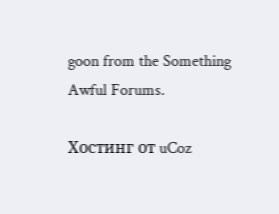goon from the Something Awful Forums.

Хостинг от uCoz